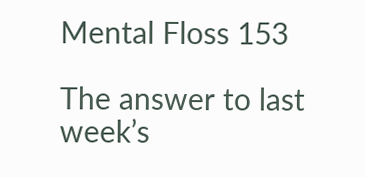Mental Floss 153

The answer to last week’s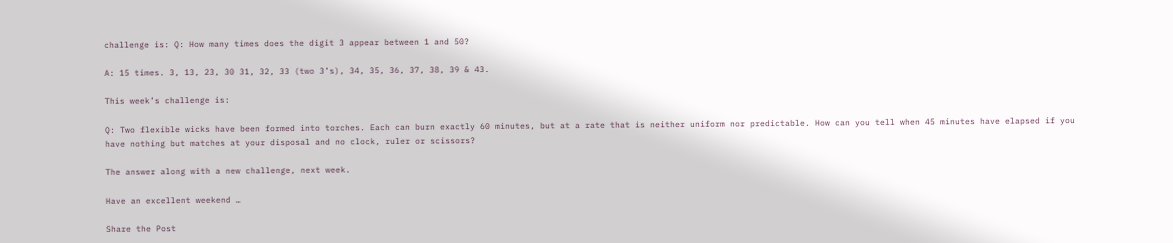challenge is: Q: How many times does the digit 3 appear between 1 and 50?

A: 15 times. 3, 13, 23, 30 31, 32, 33 (two 3’s), 34, 35, 36, 37, 38, 39 & 43.

This week’s challenge is:

Q: Two flexible wicks have been formed into torches. Each can burn exactly 60 minutes, but at a rate that is neither uniform nor predictable. How can you tell when 45 minutes have elapsed if you have nothing but matches at your disposal and no clock, ruler or scissors?

The answer along with a new challenge, next week.

Have an excellent weekend …

Share the Post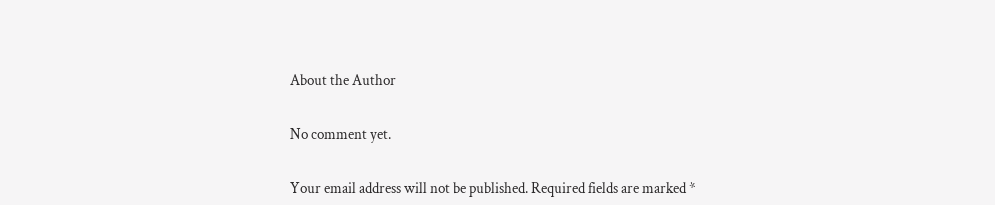About the Author


No comment yet.


Your email address will not be published. Required fields are marked *